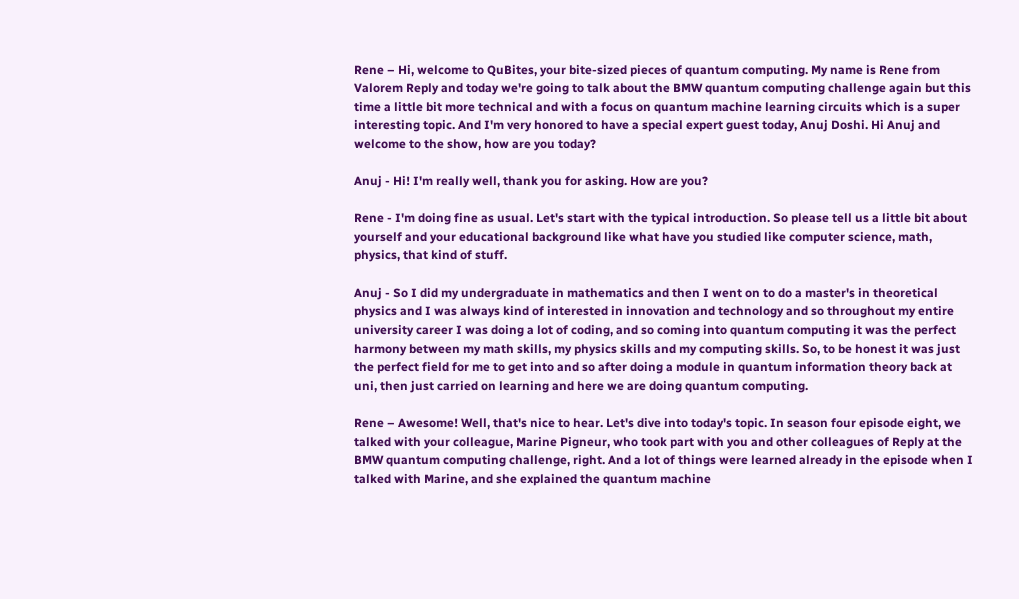Rene – Hi, welcome to QuBites, your bite-sized pieces of quantum computing. My name is Rene from Valorem Reply and today we're going to talk about the BMW quantum computing challenge again but this time a little bit more technical and with a focus on quantum machine learning circuits which is a super interesting topic. And I'm very honored to have a special expert guest today, Anuj Doshi. Hi Anuj and welcome to the show, how are you today?

Anuj - Hi! I'm really well, thank you for asking. How are you?

Rene - I'm doing fine as usual. Let's start with the typical introduction. So please tell us a little bit about yourself and your educational background like what have you studied like computer science, math, physics, that kind of stuff.

Anuj - So I did my undergraduate in mathematics and then I went on to do a master's in theoretical physics and I was always kind of interested in innovation and technology and so throughout my entire university career I was doing a lot of coding, and so coming into quantum computing it was the perfect harmony between my math skills, my physics skills and my computing skills. So, to be honest it was just the perfect field for me to get into and so after doing a module in quantum information theory back at uni, then just carried on learning and here we are doing quantum computing.

Rene – Awesome! Well, that's nice to hear. Let's dive into today's topic. In season four episode eight, we talked with your colleague, Marine Pigneur, who took part with you and other colleagues of Reply at the BMW quantum computing challenge, right. And a lot of things were learned already in the episode when I talked with Marine, and she explained the quantum machine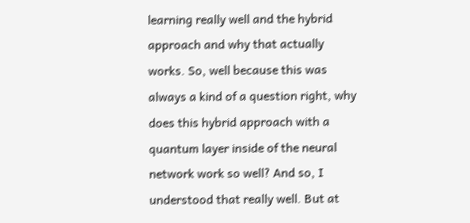learning really well and the hybrid approach and why that actually works. So, well because this was always a kind of a question right, why does this hybrid approach with a quantum layer inside of the neural network work so well? And so, I understood that really well. But at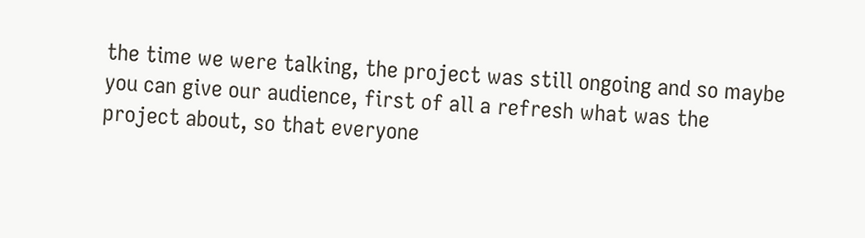the time we were talking, the project was still ongoing and so maybe you can give our audience, first of all a refresh what was the project about, so that everyone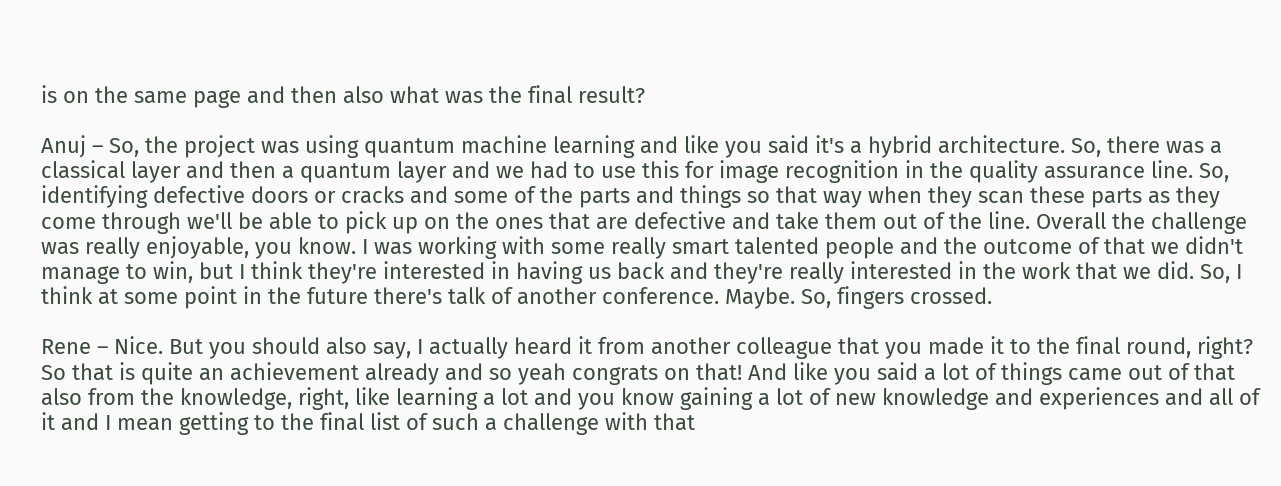is on the same page and then also what was the final result?

Anuj – So, the project was using quantum machine learning and like you said it's a hybrid architecture. So, there was a classical layer and then a quantum layer and we had to use this for image recognition in the quality assurance line. So, identifying defective doors or cracks and some of the parts and things so that way when they scan these parts as they come through we'll be able to pick up on the ones that are defective and take them out of the line. Overall the challenge was really enjoyable, you know. I was working with some really smart talented people and the outcome of that we didn't manage to win, but I think they're interested in having us back and they're really interested in the work that we did. So, I think at some point in the future there's talk of another conference. Maybe. So, fingers crossed.

Rene – Nice. But you should also say, I actually heard it from another colleague that you made it to the final round, right? So that is quite an achievement already and so yeah congrats on that! And like you said a lot of things came out of that also from the knowledge, right, like learning a lot and you know gaining a lot of new knowledge and experiences and all of it and I mean getting to the final list of such a challenge with that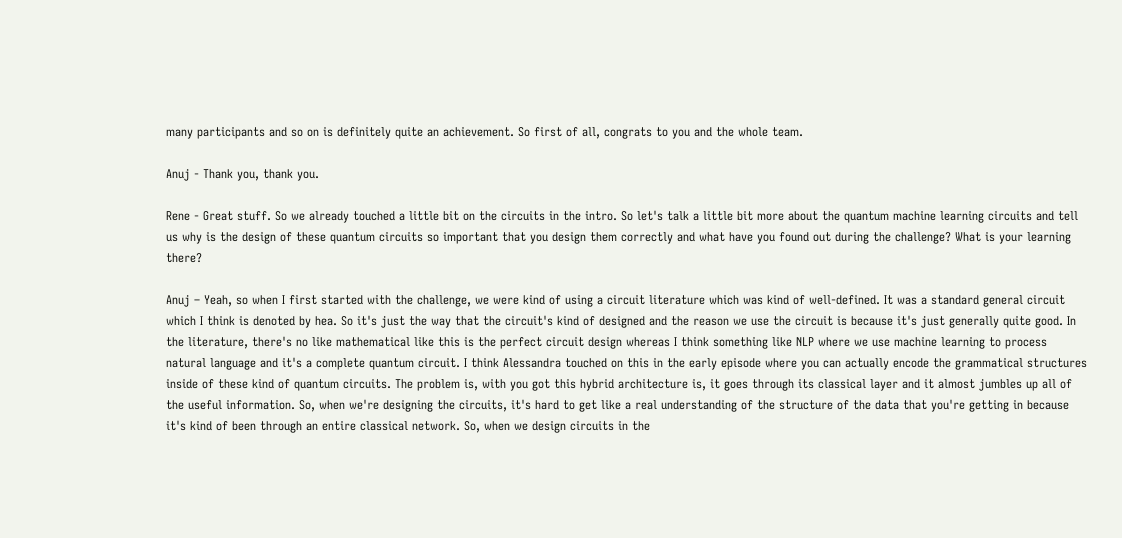many participants and so on is definitely quite an achievement. So first of all, congrats to you and the whole team.

Anuj - Thank you, thank you.

Rene - Great stuff. So we already touched a little bit on the circuits in the intro. So let's talk a little bit more about the quantum machine learning circuits and tell us why is the design of these quantum circuits so important that you design them correctly and what have you found out during the challenge? What is your learning there?

Anuj – Yeah, so when I first started with the challenge, we were kind of using a circuit literature which was kind of well-defined. It was a standard general circuit which I think is denoted by hea. So it's just the way that the circuit's kind of designed and the reason we use the circuit is because it's just generally quite good. In the literature, there's no like mathematical like this is the perfect circuit design whereas I think something like NLP where we use machine learning to process natural language and it's a complete quantum circuit. I think Alessandra touched on this in the early episode where you can actually encode the grammatical structures inside of these kind of quantum circuits. The problem is, with you got this hybrid architecture is, it goes through its classical layer and it almost jumbles up all of the useful information. So, when we're designing the circuits, it's hard to get like a real understanding of the structure of the data that you're getting in because it's kind of been through an entire classical network. So, when we design circuits in the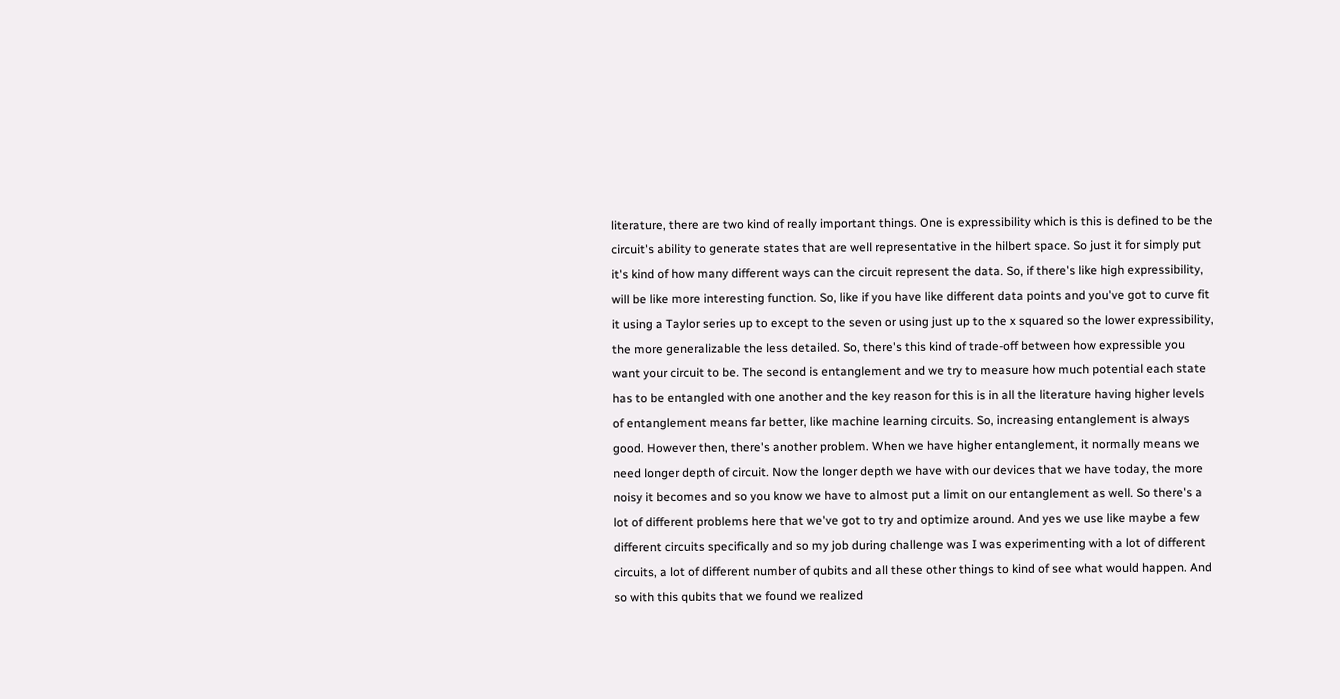literature, there are two kind of really important things. One is expressibility which is this is defined to be the circuit's ability to generate states that are well representative in the hilbert space. So just it for simply put it's kind of how many different ways can the circuit represent the data. So, if there's like high expressibility, will be like more interesting function. So, like if you have like different data points and you've got to curve fit it using a Taylor series up to except to the seven or using just up to the x squared so the lower expressibility, the more generalizable the less detailed. So, there's this kind of trade-off between how expressible you want your circuit to be. The second is entanglement and we try to measure how much potential each state has to be entangled with one another and the key reason for this is in all the literature having higher levels of entanglement means far better, like machine learning circuits. So, increasing entanglement is always good. However then, there's another problem. When we have higher entanglement, it normally means we need longer depth of circuit. Now the longer depth we have with our devices that we have today, the more noisy it becomes and so you know we have to almost put a limit on our entanglement as well. So there's a lot of different problems here that we've got to try and optimize around. And yes we use like maybe a few different circuits specifically and so my job during challenge was I was experimenting with a lot of different circuits, a lot of different number of qubits and all these other things to kind of see what would happen. And so with this qubits that we found we realized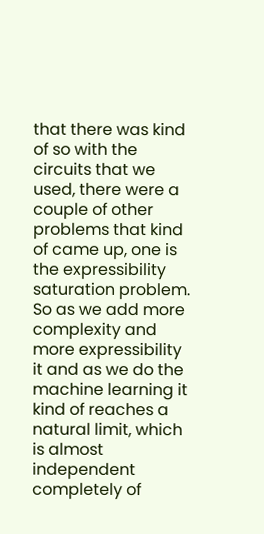that there was kind of so with the circuits that we used, there were a couple of other problems that kind of came up, one is the expressibility saturation problem. So as we add more complexity and more expressibility it and as we do the machine learning it kind of reaches a natural limit, which is almost independent completely of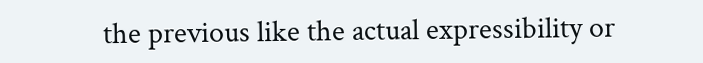the previous like the actual expressibility or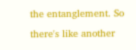the entanglement. So there's like another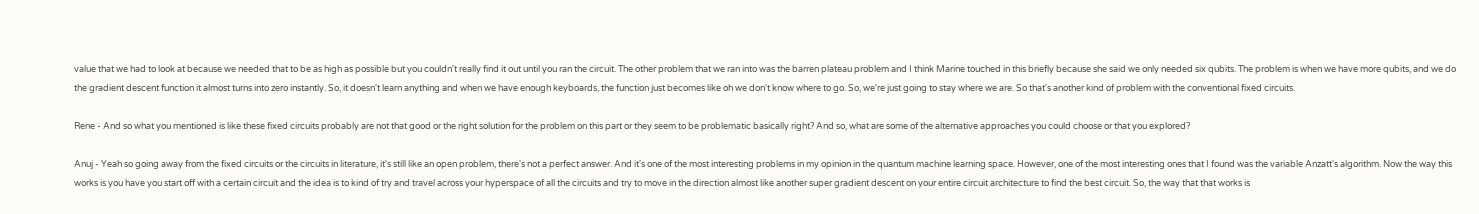value that we had to look at because we needed that to be as high as possible but you couldn't really find it out until you ran the circuit. The other problem that we ran into was the barren plateau problem and I think Marine touched in this briefly because she said we only needed six qubits. The problem is when we have more qubits, and we do the gradient descent function it almost turns into zero instantly. So, it doesn't learn anything and when we have enough keyboards, the function just becomes like oh we don't know where to go. So, we're just going to stay where we are. So that's another kind of problem with the conventional fixed circuits.

Rene - And so what you mentioned is like these fixed circuits probably are not that good or the right solution for the problem on this part or they seem to be problematic basically right? And so, what are some of the alternative approaches you could choose or that you explored?

Anuj - Yeah so going away from the fixed circuits or the circuits in literature, it's still like an open problem, there's not a perfect answer. And it's one of the most interesting problems in my opinion in the quantum machine learning space. However, one of the most interesting ones that I found was the variable Anzatt's algorithm. Now the way this works is you have you start off with a certain circuit and the idea is to kind of try and travel across your hyperspace of all the circuits and try to move in the direction almost like another super gradient descent on your entire circuit architecture to find the best circuit. So, the way that that works is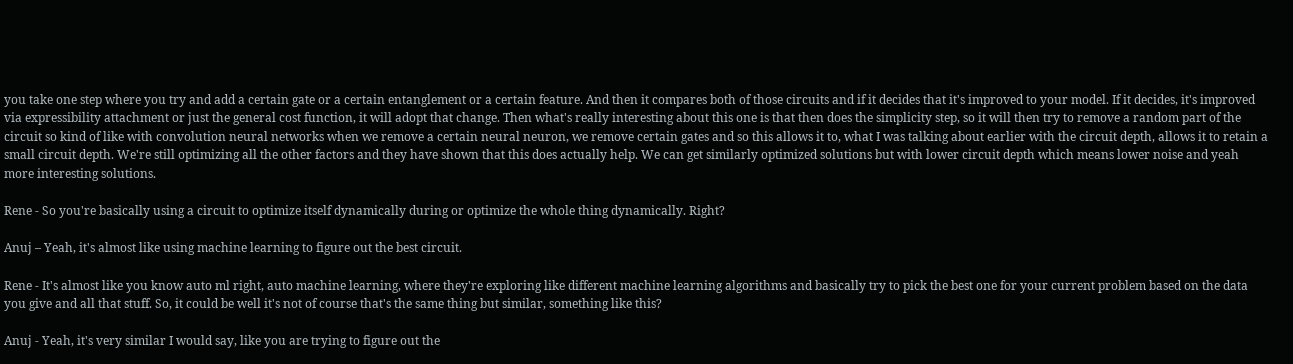you take one step where you try and add a certain gate or a certain entanglement or a certain feature. And then it compares both of those circuits and if it decides that it's improved to your model. If it decides, it's improved via expressibility attachment or just the general cost function, it will adopt that change. Then what's really interesting about this one is that then does the simplicity step, so it will then try to remove a random part of the circuit so kind of like with convolution neural networks when we remove a certain neural neuron, we remove certain gates and so this allows it to, what I was talking about earlier with the circuit depth, allows it to retain a small circuit depth. We're still optimizing all the other factors and they have shown that this does actually help. We can get similarly optimized solutions but with lower circuit depth which means lower noise and yeah more interesting solutions.

Rene - So you're basically using a circuit to optimize itself dynamically during or optimize the whole thing dynamically. Right?

Anuj – Yeah, it's almost like using machine learning to figure out the best circuit.

Rene - It's almost like you know auto ml right, auto machine learning, where they're exploring like different machine learning algorithms and basically try to pick the best one for your current problem based on the data you give and all that stuff. So, it could be well it's not of course that's the same thing but similar, something like this?

Anuj - Yeah, it's very similar I would say, like you are trying to figure out the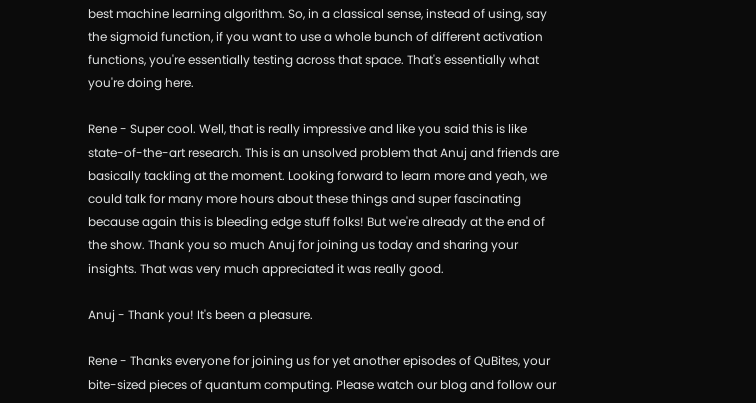best machine learning algorithm. So, in a classical sense, instead of using, say the sigmoid function, if you want to use a whole bunch of different activation functions, you're essentially testing across that space. That's essentially what you're doing here.

Rene - Super cool. Well, that is really impressive and like you said this is like state-of-the-art research. This is an unsolved problem that Anuj and friends are basically tackling at the moment. Looking forward to learn more and yeah, we could talk for many more hours about these things and super fascinating because again this is bleeding edge stuff folks! But we're already at the end of the show. Thank you so much Anuj for joining us today and sharing your insights. That was very much appreciated it was really good.

Anuj - Thank you! It's been a pleasure.

Rene - Thanks everyone for joining us for yet another episodes of QuBites, your bite-sized pieces of quantum computing. Please watch our blog and follow our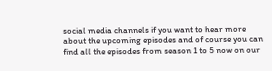social media channels if you want to hear more about the upcoming episodes and of course you can find all the episodes from season 1 to 5 now on our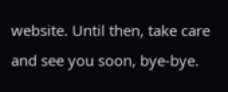website. Until then, take care and see you soon, bye-bye.